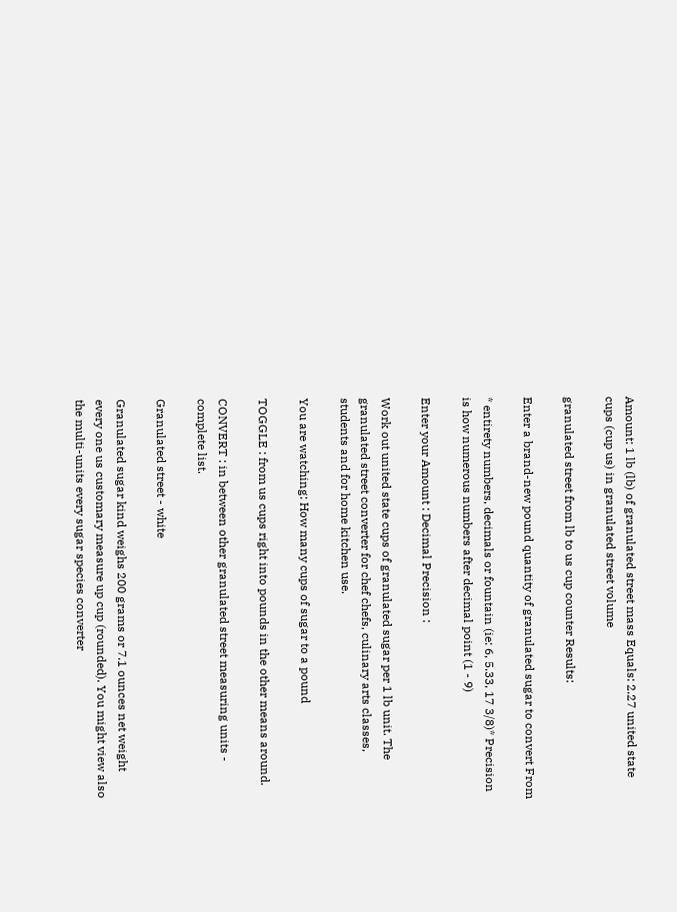Amount: 1 lb (lb) of granulated street mass Equals: 2.27 united state cups (cup us) in granulated street volume

granulated street from lb to us cup counter Results:

Enter a brand-new pound quantity of granulated sugar to convert From

* entirety numbers, decimals or fountain (ie: 6, 5.33, 17 3/8)* Precision is how numerous numbers after decimal point (1 - 9)

Enter your Amount : Decimal Precision :

Work out united state cups of granulated sugar per 1 lb unit. The granulated street converter for chef chefs, culinary arts classes, students and for home kitchen use.

You are watching: How many cups of sugar to a pound

TOGGLE : from us cups right into pounds in the other means around.

CONVERT : in between other granulated street measuring units - complete list.

Granulated street - white

Granulated sugar kind weighs 200 grams or 7.1 ounces net weight every one us customary measure up cup (rounded). You might view also the multi-units every sugar species converter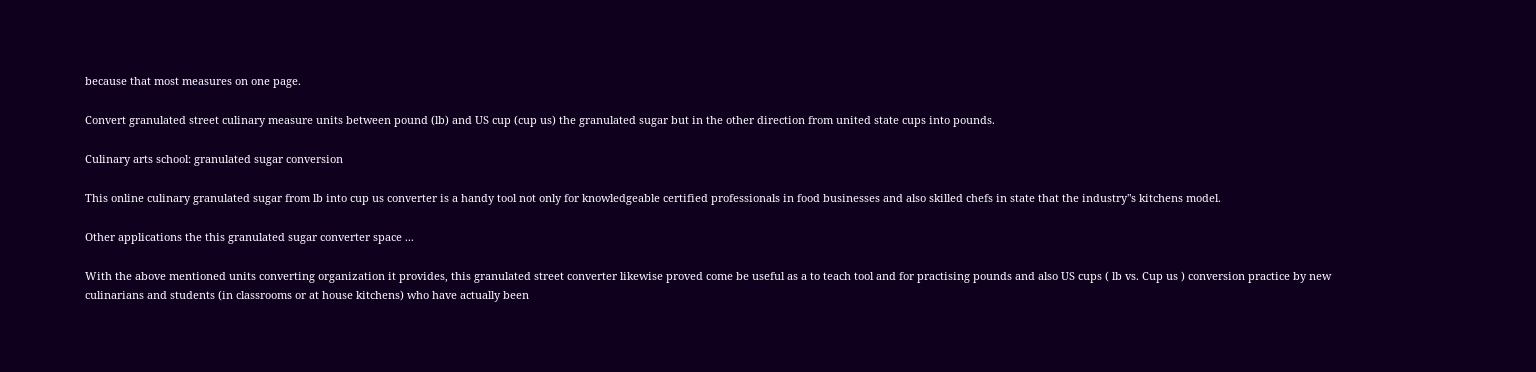because that most measures on one page.

Convert granulated street culinary measure units between pound (lb) and US cup (cup us) the granulated sugar but in the other direction from united state cups into pounds.

Culinary arts school: granulated sugar conversion

This online culinary granulated sugar from lb into cup us converter is a handy tool not only for knowledgeable certified professionals in food businesses and also skilled chefs in state that the industry"s kitchens model.

Other applications the this granulated sugar converter space ...

With the above mentioned units converting organization it provides, this granulated street converter likewise proved come be useful as a to teach tool and for practising pounds and also US cups ( lb vs. Cup us ) conversion practice by new culinarians and students (in classrooms or at house kitchens) who have actually been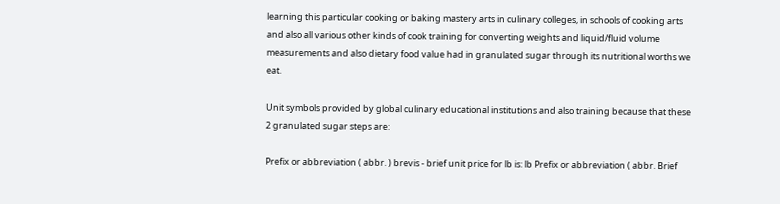learning this particular cooking or baking mastery arts in culinary colleges, in schools of cooking arts and also all various other kinds of cook training for converting weights and liquid/fluid volume measurements and also dietary food value had in granulated sugar through its nutritional worths we eat.

Unit symbols provided by global culinary educational institutions and also training because that these 2 granulated sugar steps are:

Prefix or abbreviation ( abbr. ) brevis - brief unit price for lb is: lb Prefix or abbreviation ( abbr. Brief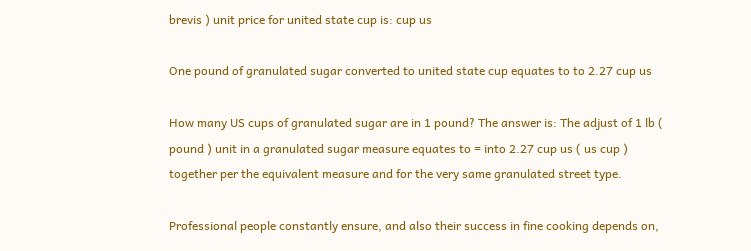brevis ) unit price for united state cup is: cup us

One pound of granulated sugar converted to united state cup equates to to 2.27 cup us

How many US cups of granulated sugar are in 1 pound? The answer is: The adjust of 1 lb ( pound ) unit in a granulated sugar measure equates to = into 2.27 cup us ( us cup ) together per the equivalent measure and for the very same granulated street type.

Professional people constantly ensure, and also their success in fine cooking depends on,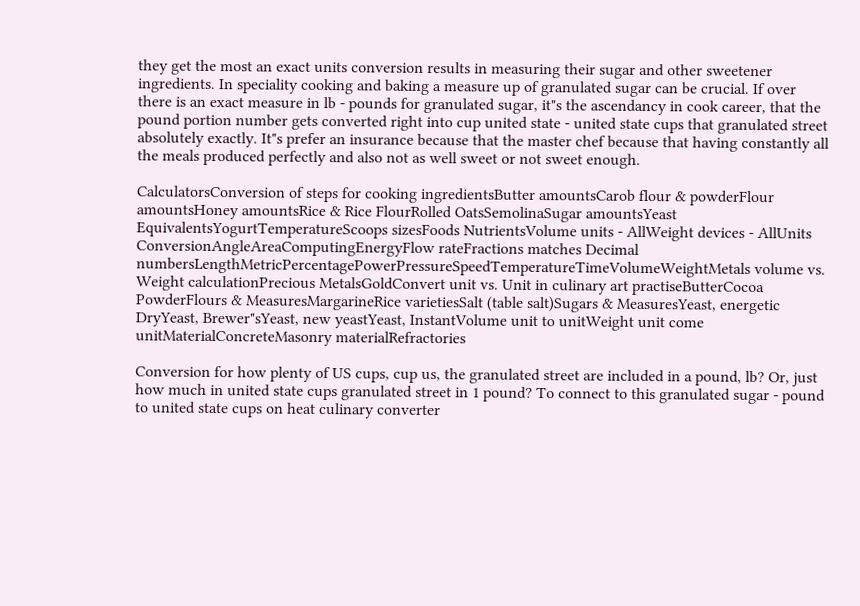they get the most an exact units conversion results in measuring their sugar and other sweetener ingredients. In speciality cooking and baking a measure up of granulated sugar can be crucial. If over there is an exact measure in lb - pounds for granulated sugar, it"s the ascendancy in cook career, that the pound portion number gets converted right into cup united state - united state cups that granulated street absolutely exactly. It"s prefer an insurance because that the master chef because that having constantly all the meals produced perfectly and also not as well sweet or not sweet enough.

CalculatorsConversion of steps for cooking ingredientsButter amountsCarob flour & powderFlour amountsHoney amountsRice & Rice FlourRolled OatsSemolinaSugar amountsYeast EquivalentsYogurtTemperatureScoops sizesFoods NutrientsVolume units - AllWeight devices - AllUnits ConversionAngleAreaComputingEnergyFlow rateFractions matches Decimal numbersLengthMetricPercentagePowerPressureSpeedTemperatureTimeVolumeWeightMetals volume vs. Weight calculationPrecious MetalsGoldConvert unit vs. Unit in culinary art practiseButterCocoa PowderFlours & MeasuresMargarineRice varietiesSalt (table salt)Sugars & MeasuresYeast, energetic DryYeast, Brewer"sYeast, new yeastYeast, InstantVolume unit to unitWeight unit come unitMaterialConcreteMasonry materialRefractories

Conversion for how plenty of US cups, cup us, the granulated street are included in a pound, lb? Or, just how much in united state cups granulated street in 1 pound? To connect to this granulated sugar - pound to united state cups on heat culinary converter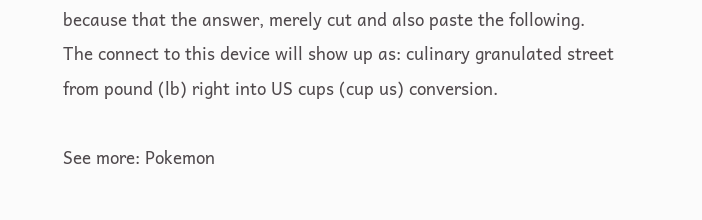because that the answer, merely cut and also paste the following. The connect to this device will show up as: culinary granulated street from pound (lb) right into US cups (cup us) conversion.

See more: Pokemon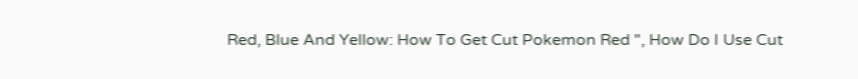Red, Blue And Yellow: How To Get Cut Pokemon Red ", How Do I Use Cut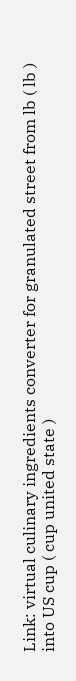Link: virtual culinary ingredients converter for granulated street from lb ( lb ) into US cup ( cup united state )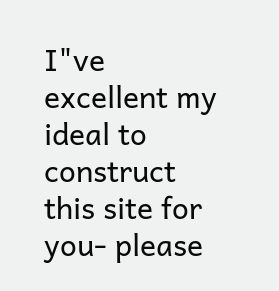I"ve excellent my ideal to construct this site for you- please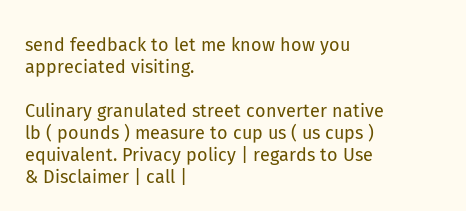send feedback to let me know how you appreciated visiting.

Culinary granulated street converter native lb ( pounds ) measure to cup us ( us cups ) equivalent. Privacy policy | regards to Use & Disclaimer | call |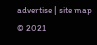advertise | site map © 2021